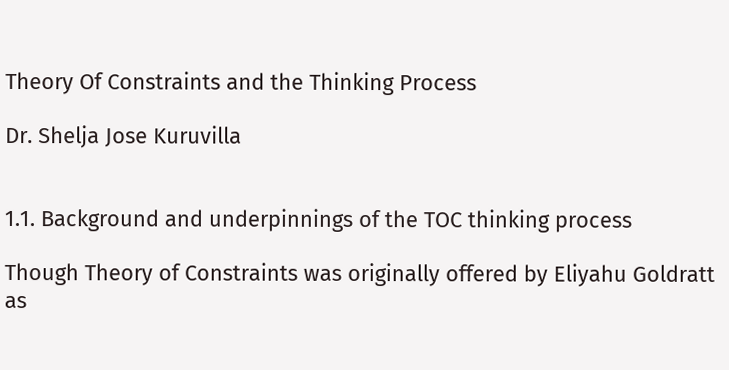Theory Of Constraints and the Thinking Process

Dr. Shelja Jose Kuruvilla


1.1. Background and underpinnings of the TOC thinking process

Though Theory of Constraints was originally offered by Eliyahu Goldratt as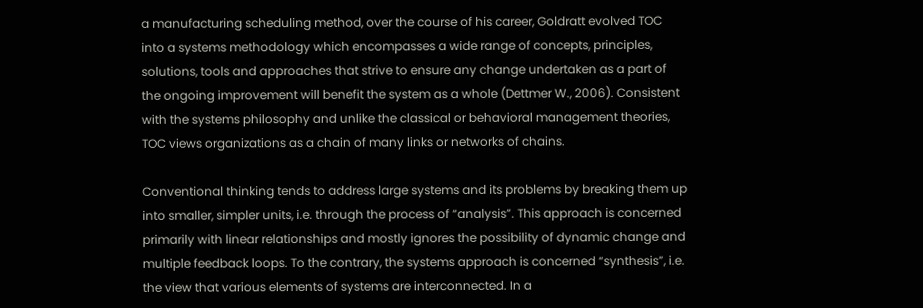a manufacturing scheduling method, over the course of his career, Goldratt evolved TOC into a systems methodology which encompasses a wide range of concepts, principles, solutions, tools and approaches that strive to ensure any change undertaken as a part of the ongoing improvement will benefit the system as a whole (Dettmer W., 2006). Consistent with the systems philosophy and unlike the classical or behavioral management theories, TOC views organizations as a chain of many links or networks of chains.

Conventional thinking tends to address large systems and its problems by breaking them up into smaller, simpler units, i.e. through the process of “analysis”. This approach is concerned primarily with linear relationships and mostly ignores the possibility of dynamic change and multiple feedback loops. To the contrary, the systems approach is concerned “synthesis”, i.e. the view that various elements of systems are interconnected. In a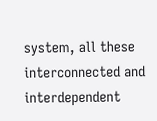system, all these interconnected and interdependent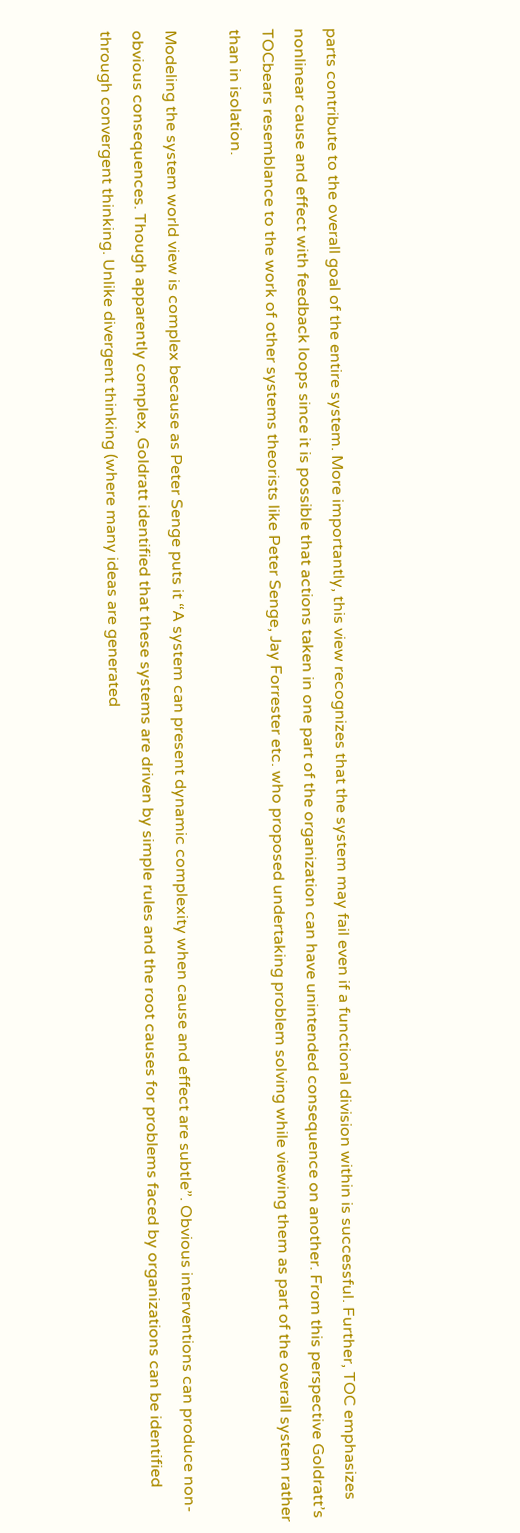parts contribute to the overall goal of the entire system. More importantly, this view recognizes that the system may fail even if a functional division within is successful. Further, TOC emphasizes nonlinear cause and effect with feedback loops since it is possible that actions taken in one part of the organization can have unintended consequence on another. From this perspective Goldratt’s TOCbears resemblance to the work of other systems theorists like Peter Senge, Jay Forrester etc. who proposed undertaking problem solving while viewing them as part of the overall system rather than in isolation.

Modeling the system world view is complex because as Peter Senge puts it “A system can present dynamic complexity when cause and effect are subtle”. Obvious interventions can produce non-obvious consequences. Though apparently complex, Goldratt identified that these systems are driven by simple rules and the root causes for problems faced by organizations can be identified through convergent thinking. Unlike divergent thinking (where many ideas are generated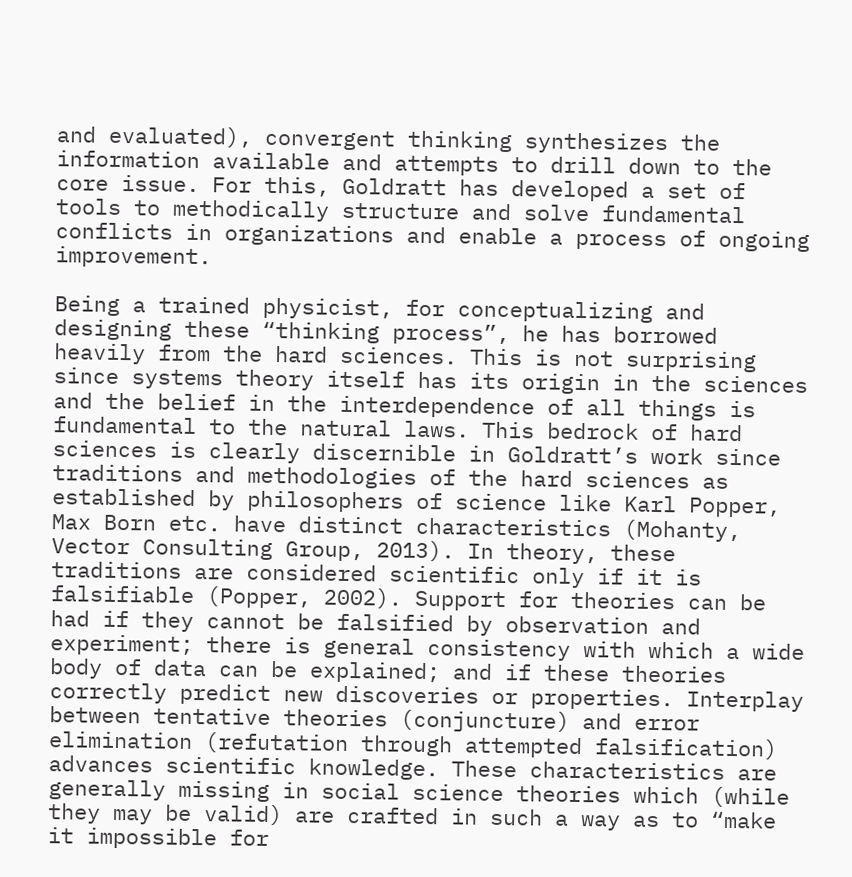and evaluated), convergent thinking synthesizes the information available and attempts to drill down to the core issue. For this, Goldratt has developed a set of tools to methodically structure and solve fundamental conflicts in organizations and enable a process of ongoing improvement.

Being a trained physicist, for conceptualizing and designing these “thinking process”, he has borrowed heavily from the hard sciences. This is not surprising since systems theory itself has its origin in the sciences and the belief in the interdependence of all things is fundamental to the natural laws. This bedrock of hard sciences is clearly discernible in Goldratt’s work since traditions and methodologies of the hard sciences as established by philosophers of science like Karl Popper, Max Born etc. have distinct characteristics (Mohanty, Vector Consulting Group, 2013). In theory, these traditions are considered scientific only if it is falsifiable (Popper, 2002). Support for theories can be had if they cannot be falsified by observation and experiment; there is general consistency with which a wide body of data can be explained; and if these theories correctly predict new discoveries or properties. Interplay between tentative theories (conjuncture) and error elimination (refutation through attempted falsification) advances scientific knowledge. These characteristics are generally missing in social science theories which (while they may be valid) are crafted in such a way as to “make it impossible for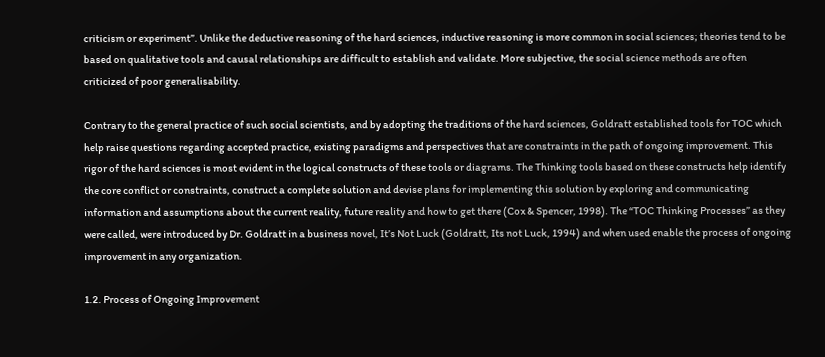criticism or experiment”. Unlike the deductive reasoning of the hard sciences, inductive reasoning is more common in social sciences; theories tend to be based on qualitative tools and causal relationships are difficult to establish and validate. More subjective, the social science methods are often criticized of poor generalisability.

Contrary to the general practice of such social scientists, and by adopting the traditions of the hard sciences, Goldratt established tools for TOC which help raise questions regarding accepted practice, existing paradigms and perspectives that are constraints in the path of ongoing improvement. This rigor of the hard sciences is most evident in the logical constructs of these tools or diagrams. The Thinking tools based on these constructs help identify the core conflict or constraints, construct a complete solution and devise plans for implementing this solution by exploring and communicating information and assumptions about the current reality, future reality and how to get there (Cox & Spencer, 1998). The “TOC Thinking Processes” as they were called, were introduced by Dr. Goldratt in a business novel, It’s Not Luck (Goldratt, Its not Luck, 1994) and when used enable the process of ongoing improvement in any organization.

1.2. Process of Ongoing Improvement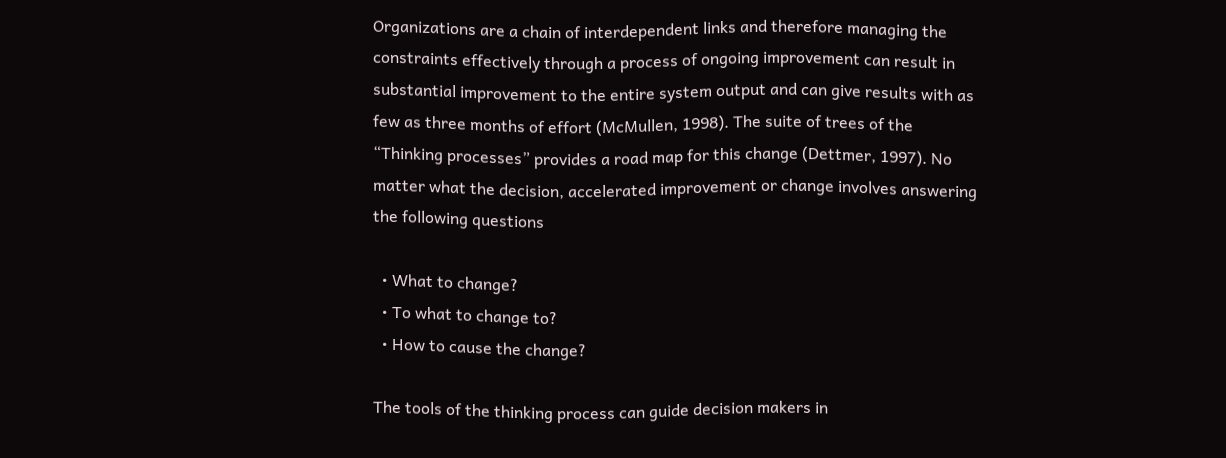Organizations are a chain of interdependent links and therefore managing the constraints effectively through a process of ongoing improvement can result in substantial improvement to the entire system output and can give results with as few as three months of effort (McMullen, 1998). The suite of trees of the “Thinking processes” provides a road map for this change (Dettmer, 1997). No matter what the decision, accelerated improvement or change involves answering the following questions

  • What to change?
  • To what to change to?
  • How to cause the change?

The tools of the thinking process can guide decision makers in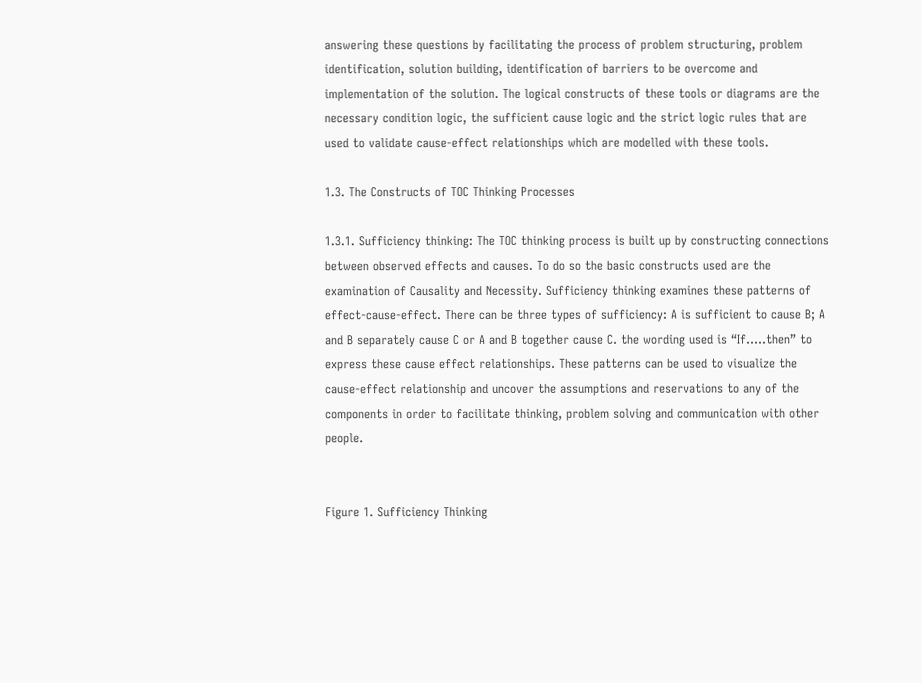answering these questions by facilitating the process of problem structuring, problem identification, solution building, identification of barriers to be overcome and implementation of the solution. The logical constructs of these tools or diagrams are the necessary condition logic, the sufficient cause logic and the strict logic rules that are used to validate cause-effect relationships which are modelled with these tools.

1.3. The Constructs of TOC Thinking Processes

1.3.1. Sufficiency thinking: The TOC thinking process is built up by constructing connections between observed effects and causes. To do so the basic constructs used are the examination of Causality and Necessity. Sufficiency thinking examines these patterns of effect-cause-effect. There can be three types of sufficiency: A is sufficient to cause B; A and B separately cause C or A and B together cause C. the wording used is “If…..then” to express these cause effect relationships. These patterns can be used to visualize the cause-effect relationship and uncover the assumptions and reservations to any of the components in order to facilitate thinking, problem solving and communication with other people.


Figure 1. Sufficiency Thinking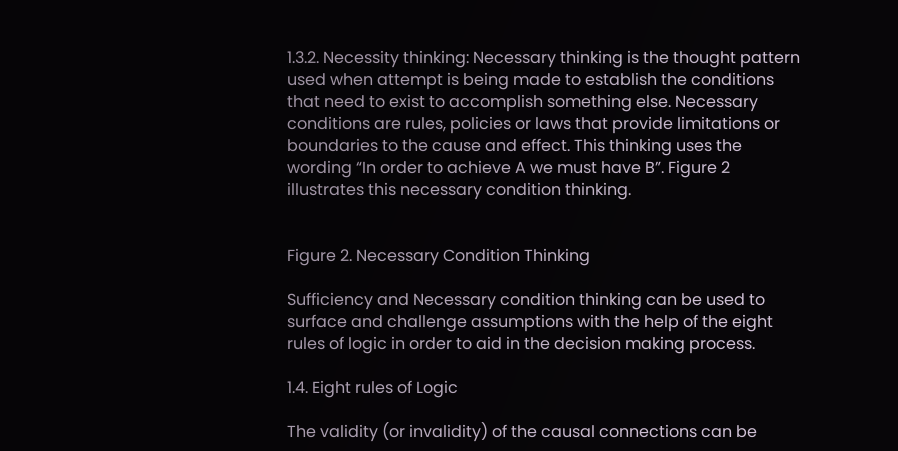1.3.2. Necessity thinking: Necessary thinking is the thought pattern used when attempt is being made to establish the conditions that need to exist to accomplish something else. Necessary conditions are rules, policies or laws that provide limitations or boundaries to the cause and effect. This thinking uses the wording “In order to achieve A we must have B”. Figure 2 illustrates this necessary condition thinking.


Figure 2. Necessary Condition Thinking

Sufficiency and Necessary condition thinking can be used to surface and challenge assumptions with the help of the eight rules of logic in order to aid in the decision making process.

1.4. Eight rules of Logic

The validity (or invalidity) of the causal connections can be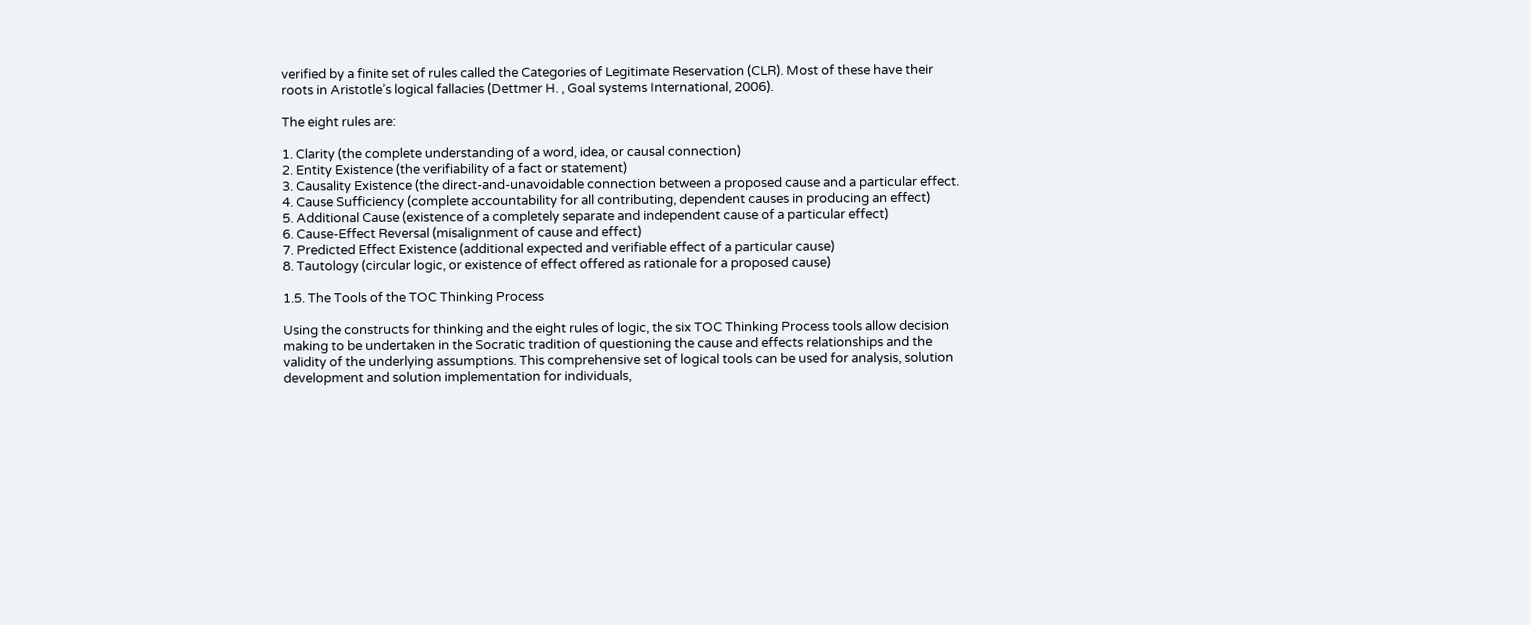verified by a finite set of rules called the Categories of Legitimate Reservation (CLR). Most of these have their roots in Aristotle’s logical fallacies (Dettmer H. , Goal systems International, 2006).

The eight rules are:

1. Clarity (the complete understanding of a word, idea, or causal connection)
2. Entity Existence (the verifiability of a fact or statement)
3. Causality Existence (the direct-and-unavoidable connection between a proposed cause and a particular effect.
4. Cause Sufficiency (complete accountability for all contributing, dependent causes in producing an effect)
5. Additional Cause (existence of a completely separate and independent cause of a particular effect)
6. Cause-Effect Reversal (misalignment of cause and effect)
7. Predicted Effect Existence (additional expected and verifiable effect of a particular cause)
8. Tautology (circular logic, or existence of effect offered as rationale for a proposed cause)

1.5. The Tools of the TOC Thinking Process

Using the constructs for thinking and the eight rules of logic, the six TOC Thinking Process tools allow decision making to be undertaken in the Socratic tradition of questioning the cause and effects relationships and the validity of the underlying assumptions. This comprehensive set of logical tools can be used for analysis, solution development and solution implementation for individuals,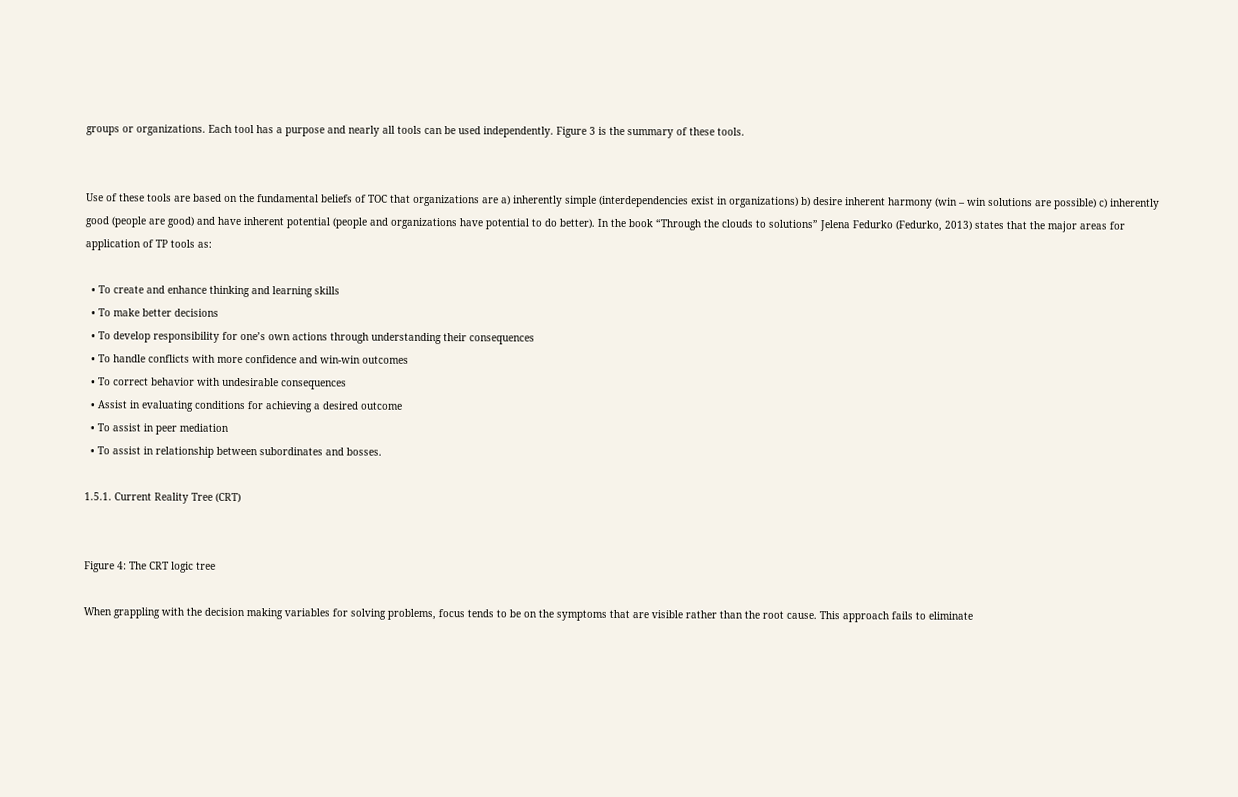groups or organizations. Each tool has a purpose and nearly all tools can be used independently. Figure 3 is the summary of these tools.


Use of these tools are based on the fundamental beliefs of TOC that organizations are a) inherently simple (interdependencies exist in organizations) b) desire inherent harmony (win – win solutions are possible) c) inherently good (people are good) and have inherent potential (people and organizations have potential to do better). In the book “Through the clouds to solutions” Jelena Fedurko (Fedurko, 2013) states that the major areas for application of TP tools as:

  • To create and enhance thinking and learning skills
  • To make better decisions
  • To develop responsibility for one’s own actions through understanding their consequences
  • To handle conflicts with more confidence and win-win outcomes
  • To correct behavior with undesirable consequences
  • Assist in evaluating conditions for achieving a desired outcome
  • To assist in peer mediation
  • To assist in relationship between subordinates and bosses.

1.5.1. Current Reality Tree (CRT)


Figure 4: The CRT logic tree

When grappling with the decision making variables for solving problems, focus tends to be on the symptoms that are visible rather than the root cause. This approach fails to eliminate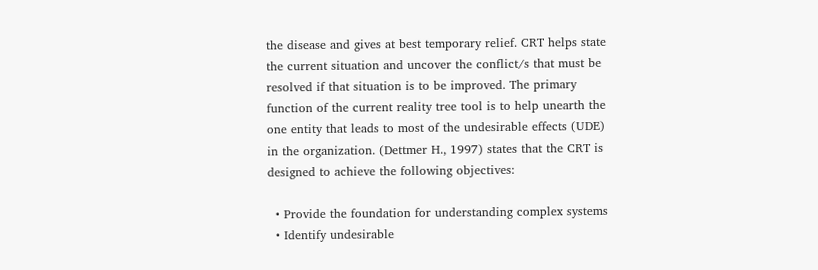the disease and gives at best temporary relief. CRT helps state the current situation and uncover the conflict/s that must be resolved if that situation is to be improved. The primary function of the current reality tree tool is to help unearth the one entity that leads to most of the undesirable effects (UDE) in the organization. (Dettmer H., 1997) states that the CRT is designed to achieve the following objectives:

  • Provide the foundation for understanding complex systems
  • Identify undesirable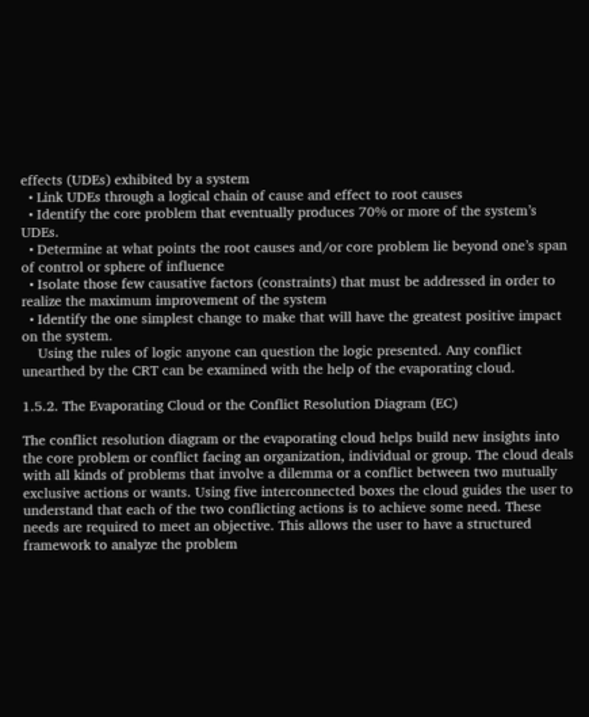effects (UDEs) exhibited by a system
  • Link UDEs through a logical chain of cause and effect to root causes
  • Identify the core problem that eventually produces 70% or more of the system’s UDEs.
  • Determine at what points the root causes and/or core problem lie beyond one’s span of control or sphere of influence
  • Isolate those few causative factors (constraints) that must be addressed in order to realize the maximum improvement of the system
  • Identify the one simplest change to make that will have the greatest positive impact on the system.
    Using the rules of logic anyone can question the logic presented. Any conflict unearthed by the CRT can be examined with the help of the evaporating cloud.

1.5.2. The Evaporating Cloud or the Conflict Resolution Diagram (EC)

The conflict resolution diagram or the evaporating cloud helps build new insights into the core problem or conflict facing an organization, individual or group. The cloud deals with all kinds of problems that involve a dilemma or a conflict between two mutually exclusive actions or wants. Using five interconnected boxes the cloud guides the user to understand that each of the two conflicting actions is to achieve some need. These needs are required to meet an objective. This allows the user to have a structured framework to analyze the problem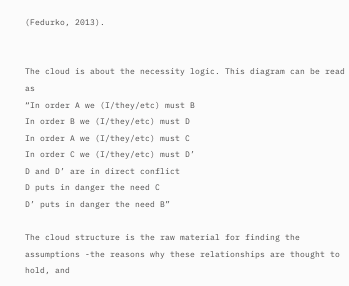(Fedurko, 2013).


The cloud is about the necessity logic. This diagram can be read as
“In order A we (I/they/etc) must B
In order B we (I/they/etc) must D
In order A we (I/they/etc) must C
In order C we (I/they/etc) must D’
D and D’ are in direct conflict
D puts in danger the need C
D’ puts in danger the need B”

The cloud structure is the raw material for finding the assumptions -the reasons why these relationships are thought to hold, and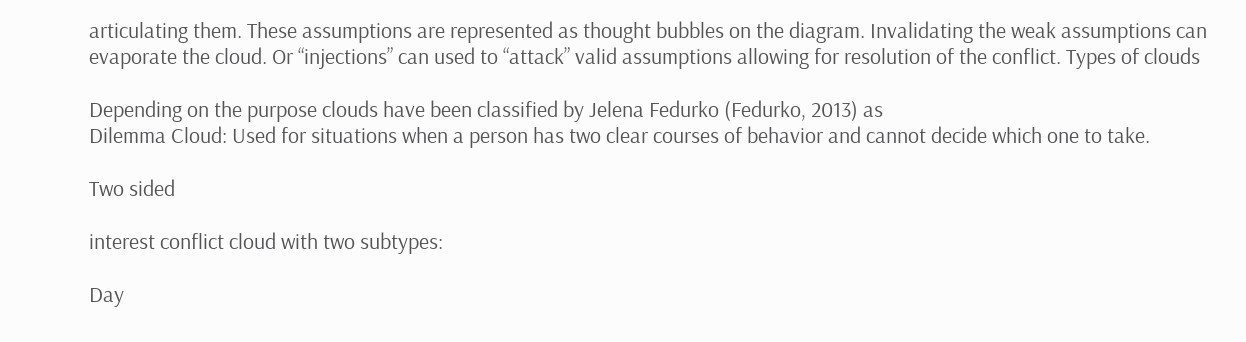articulating them. These assumptions are represented as thought bubbles on the diagram. Invalidating the weak assumptions can evaporate the cloud. Or “injections” can used to “attack” valid assumptions allowing for resolution of the conflict. Types of clouds

Depending on the purpose clouds have been classified by Jelena Fedurko (Fedurko, 2013) as
Dilemma Cloud: Used for situations when a person has two clear courses of behavior and cannot decide which one to take.

Two sided

interest conflict cloud with two subtypes:

Day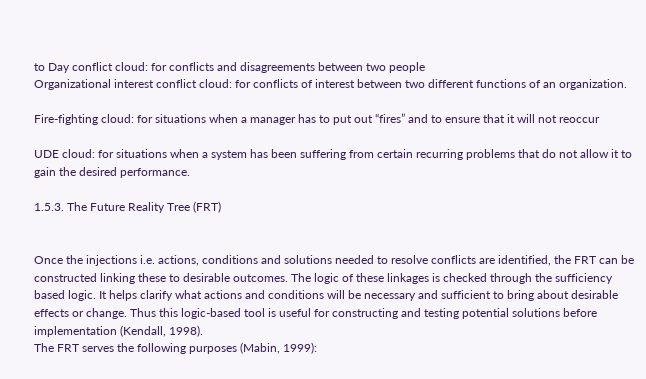to Day conflict cloud: for conflicts and disagreements between two people
Organizational interest conflict cloud: for conflicts of interest between two different functions of an organization.

Fire-fighting cloud: for situations when a manager has to put out “fires” and to ensure that it will not reoccur

UDE cloud: for situations when a system has been suffering from certain recurring problems that do not allow it to gain the desired performance.

1.5.3. The Future Reality Tree (FRT)


Once the injections i.e. actions, conditions and solutions needed to resolve conflicts are identified, the FRT can be constructed linking these to desirable outcomes. The logic of these linkages is checked through the sufficiency based logic. It helps clarify what actions and conditions will be necessary and sufficient to bring about desirable effects or change. Thus this logic-based tool is useful for constructing and testing potential solutions before implementation (Kendall, 1998).
The FRT serves the following purposes (Mabin, 1999):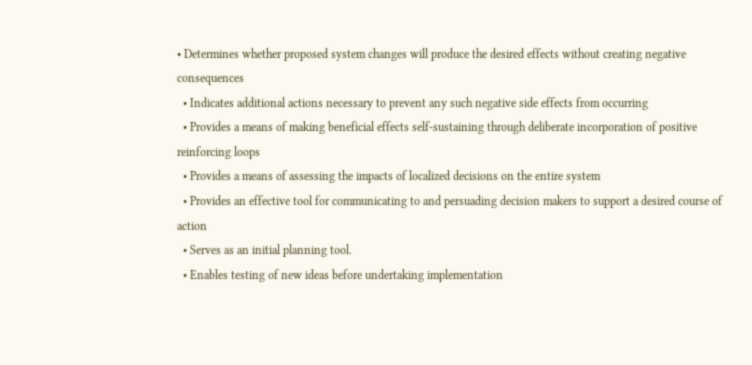• Determines whether proposed system changes will produce the desired effects without creating negative consequences
  • Indicates additional actions necessary to prevent any such negative side effects from occurring
  • Provides a means of making beneficial effects self-sustaining through deliberate incorporation of positive reinforcing loops
  • Provides a means of assessing the impacts of localized decisions on the entire system
  • Provides an effective tool for communicating to and persuading decision makers to support a desired course of action
  • Serves as an initial planning tool.
  • Enables testing of new ideas before undertaking implementation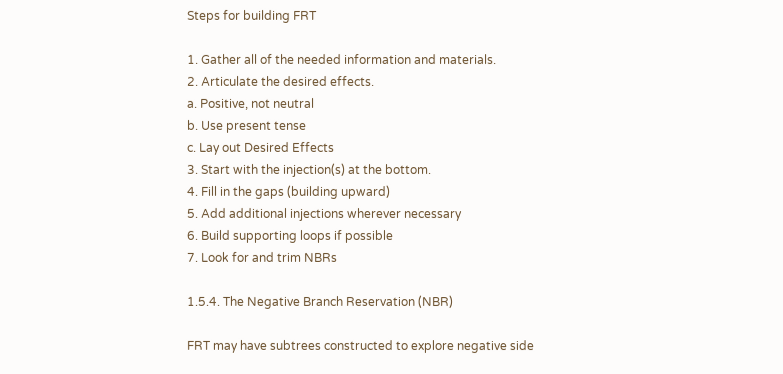Steps for building FRT

1. Gather all of the needed information and materials.
2. Articulate the desired effects.
a. Positive, not neutral
b. Use present tense
c. Lay out Desired Effects
3. Start with the injection(s) at the bottom.
4. Fill in the gaps (building upward)
5. Add additional injections wherever necessary
6. Build supporting loops if possible
7. Look for and trim NBRs

1.5.4. The Negative Branch Reservation (NBR)

FRT may have subtrees constructed to explore negative side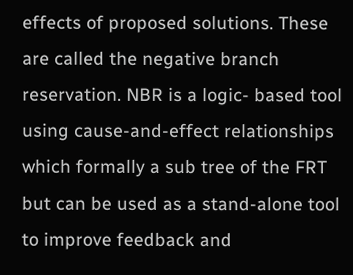effects of proposed solutions. These are called the negative branch reservation. NBR is a logic- based tool using cause-and-effect relationships which formally a sub tree of the FRT but can be used as a stand-alone tool to improve feedback and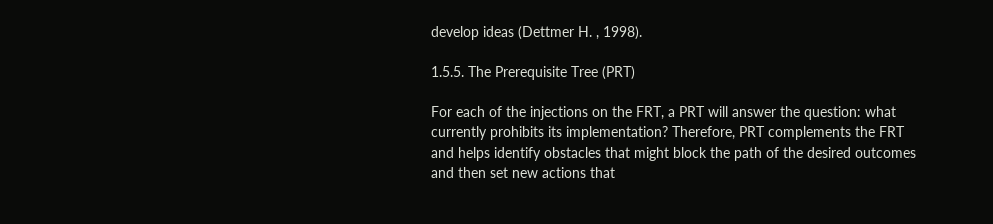develop ideas (Dettmer H. , 1998).

1.5.5. The Prerequisite Tree (PRT)

For each of the injections on the FRT, a PRT will answer the question: what currently prohibits its implementation? Therefore, PRT complements the FRT and helps identify obstacles that might block the path of the desired outcomes and then set new actions that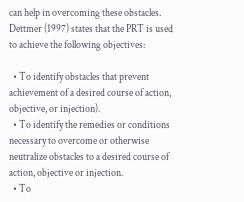can help in overcoming these obstacles.
Dettmer (1997) states that the PRT is used to achieve the following objectives:

  • To identify obstacles that prevent achievement of a desired course of action, objective, or injection).
  • To identify the remedies or conditions necessary to overcome or otherwise neutralize obstacles to a desired course of action, objective or injection.
  • To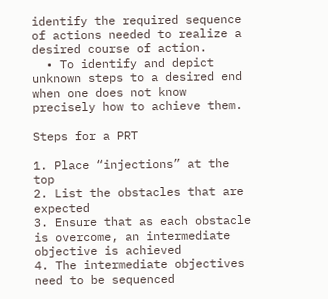identify the required sequence of actions needed to realize a desired course of action.
  • To identify and depict unknown steps to a desired end when one does not know precisely how to achieve them.

Steps for a PRT

1. Place “injections” at the top
2. List the obstacles that are expected
3. Ensure that as each obstacle is overcome, an intermediate objective is achieved
4. The intermediate objectives need to be sequenced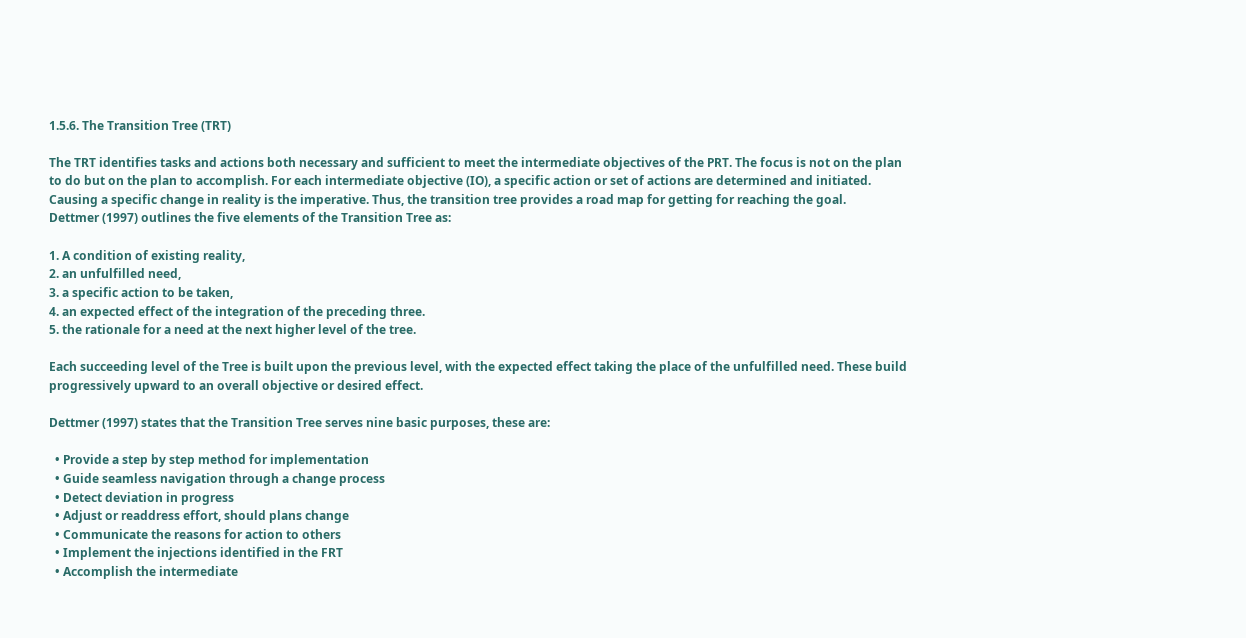1.5.6. The Transition Tree (TRT)

The TRT identifies tasks and actions both necessary and sufficient to meet the intermediate objectives of the PRT. The focus is not on the plan to do but on the plan to accomplish. For each intermediate objective (IO), a specific action or set of actions are determined and initiated. Causing a specific change in reality is the imperative. Thus, the transition tree provides a road map for getting for reaching the goal.
Dettmer (1997) outlines the five elements of the Transition Tree as:

1. A condition of existing reality,
2. an unfulfilled need,
3. a specific action to be taken,
4. an expected effect of the integration of the preceding three.
5. the rationale for a need at the next higher level of the tree.

Each succeeding level of the Tree is built upon the previous level, with the expected effect taking the place of the unfulfilled need. These build progressively upward to an overall objective or desired effect.

Dettmer (1997) states that the Transition Tree serves nine basic purposes, these are:

  • Provide a step by step method for implementation
  • Guide seamless navigation through a change process
  • Detect deviation in progress
  • Adjust or readdress effort, should plans change
  • Communicate the reasons for action to others
  • Implement the injections identified in the FRT
  • Accomplish the intermediate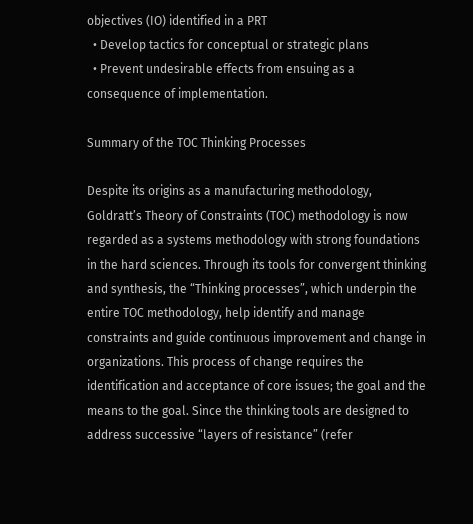objectives (IO) identified in a PRT
  • Develop tactics for conceptual or strategic plans
  • Prevent undesirable effects from ensuing as a consequence of implementation.

Summary of the TOC Thinking Processes

Despite its origins as a manufacturing methodology, Goldratt’s Theory of Constraints (TOC) methodology is now regarded as a systems methodology with strong foundations in the hard sciences. Through its tools for convergent thinking and synthesis, the “Thinking processes”, which underpin the entire TOC methodology, help identify and manage constraints and guide continuous improvement and change in organizations. This process of change requires the identification and acceptance of core issues; the goal and the means to the goal. Since the thinking tools are designed to address successive “layers of resistance” (refer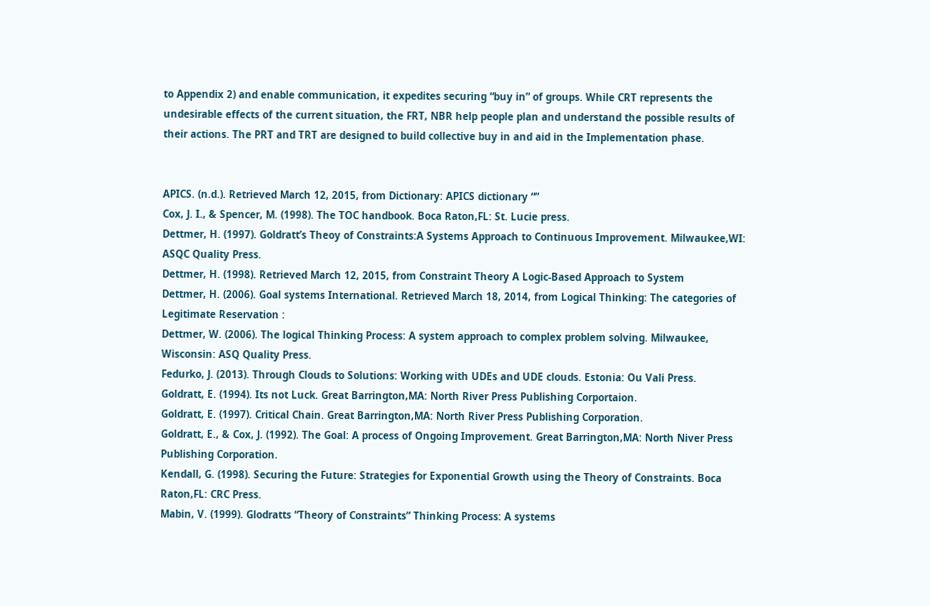to Appendix 2) and enable communication, it expedites securing “buy in” of groups. While CRT represents the undesirable effects of the current situation, the FRT, NBR help people plan and understand the possible results of their actions. The PRT and TRT are designed to build collective buy in and aid in the Implementation phase.


APICS. (n.d.). Retrieved March 12, 2015, from Dictionary: APICS dictionary “”
Cox, J. I., & Spencer, M. (1998). The TOC handbook. Boca Raton,FL: St. Lucie press.
Dettmer, H. (1997). Goldratt’s Theoy of Constraints:A Systems Approach to Continuous Improvement. Milwaukee,WI:
ASQC Quality Press.
Dettmer, H. (1998). Retrieved March 12, 2015, from Constraint Theory A Logic-Based Approach to System
Dettmer, H. (2006). Goal systems International. Retrieved March 18, 2014, from Logical Thinking: The categories of Legitimate Reservation :
Dettmer, W. (2006). The logical Thinking Process: A system approach to complex problem solving. Milwaukee,
Wisconsin: ASQ Quality Press.
Fedurko, J. (2013). Through Clouds to Solutions: Working with UDEs and UDE clouds. Estonia: Ou Vali Press.
Goldratt, E. (1994). Its not Luck. Great Barrington,MA: North River Press Publishing Corportaion.
Goldratt, E. (1997). Critical Chain. Great Barrington,MA: North River Press Publishing Corporation.
Goldratt, E., & Cox, J. (1992). The Goal: A process of Ongoing Improvement. Great Barrington,MA: North Niver Press Publishing Corporation.
Kendall, G. (1998). Securing the Future: Strategies for Exponential Growth using the Theory of Constraints. Boca Raton,FL: CRC Press.
Mabin, V. (1999). Glodratts “Theory of Constraints” Thinking Process: A systems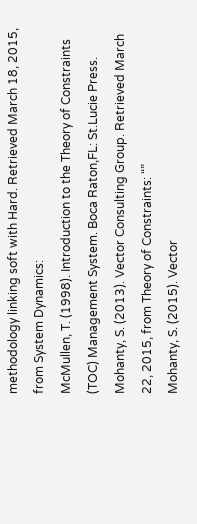methodology linking soft with Hard. Retrieved March 18, 2015, from System Dynamics:
McMullen, T. (1998). Introduction to the Theory of Constraints (TOC) Management System. Boca Raton,FL: St.Lucie Press.
Mohanty, S. (2013). Vector Consulting Group. Retrieved March 22, 2015, from Theory of Constraints: “”
Mohanty, S. (2015). Vector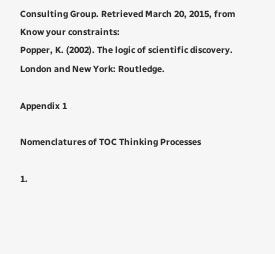Consulting Group. Retrieved March 20, 2015, from Know your constraints:
Popper, K. (2002). The logic of scientific discovery. London and New York: Routledge.

Appendix 1

Nomenclatures of TOC Thinking Processes

1.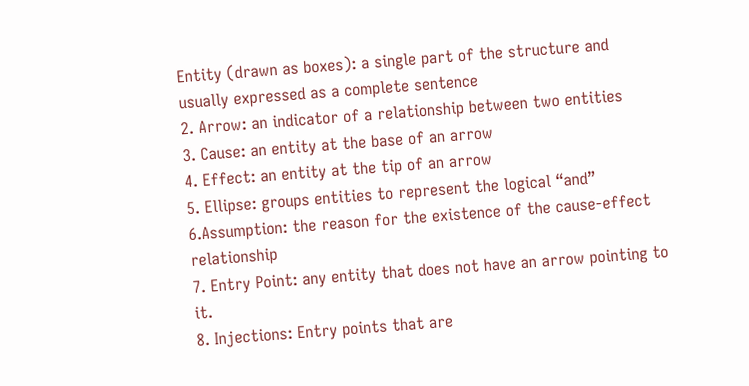Entity (drawn as boxes): a single part of the structure and usually expressed as a complete sentence
2. Arrow: an indicator of a relationship between two entities
3. Cause: an entity at the base of an arrow
4. Effect: an entity at the tip of an arrow
5. Ellipse: groups entities to represent the logical “and”
6.Assumption: the reason for the existence of the cause-effect relationship
7. Entry Point: any entity that does not have an arrow pointing to it.
8. Injections: Entry points that are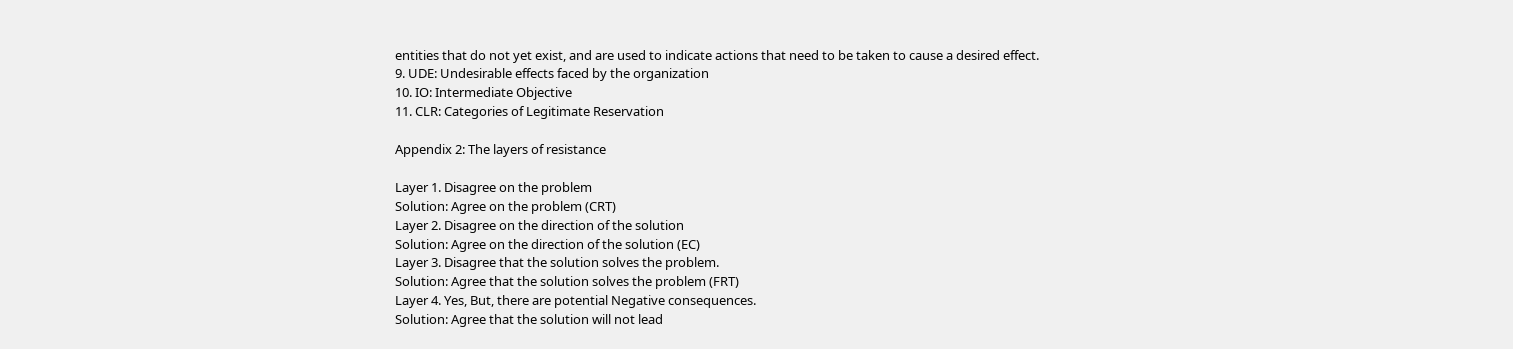entities that do not yet exist, and are used to indicate actions that need to be taken to cause a desired effect.
9. UDE: Undesirable effects faced by the organization
10. IO: Intermediate Objective
11. CLR: Categories of Legitimate Reservation

Appendix 2: The layers of resistance

Layer 1. Disagree on the problem
Solution: Agree on the problem (CRT)
Layer 2. Disagree on the direction of the solution
Solution: Agree on the direction of the solution (EC)
Layer 3. Disagree that the solution solves the problem.
Solution: Agree that the solution solves the problem (FRT)
Layer 4. Yes, But, there are potential Negative consequences.
Solution: Agree that the solution will not lead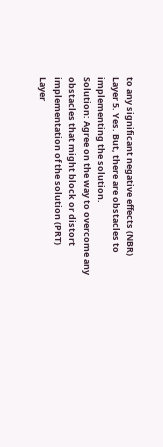to any significant negative effects (NBR)
Layer 5. Yes. But, there are obstacles to implementing the solution.
Solution: Agree on the way to overcome any obstacles that might block or distort implementation of the solution (PRT)
Layer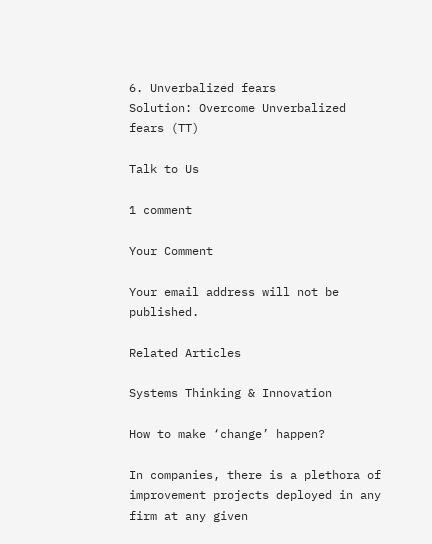6. Unverbalized fears
Solution: Overcome Unverbalized fears (TT)

Talk to Us

1 comment

Your Comment

Your email address will not be published.

Related Articles

Systems Thinking & Innovation

How to make ‘change’ happen?

In companies, there is a plethora of improvement projects deployed in any firm at any given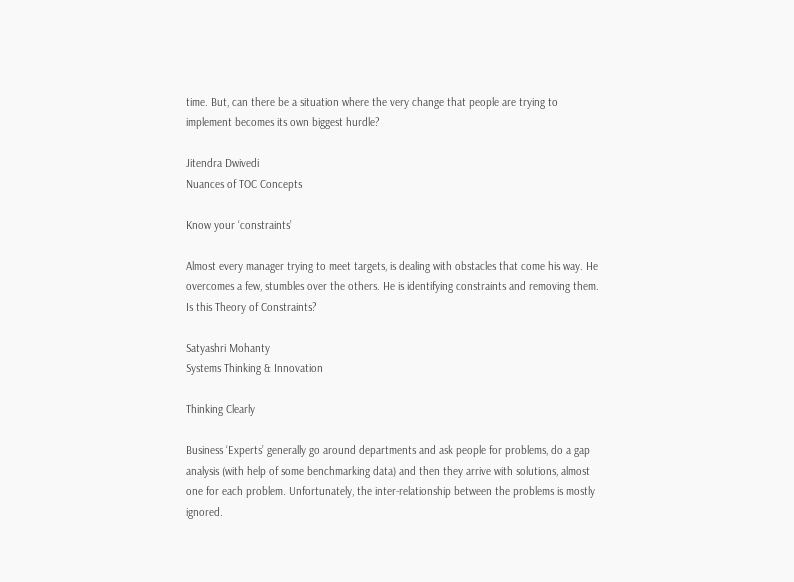time. But, can there be a situation where the very change that people are trying to implement becomes its own biggest hurdle?

Jitendra Dwivedi
Nuances of TOC Concepts

Know your ‘constraints’

Almost every manager trying to meet targets, is dealing with obstacles that come his way. He overcomes a few, stumbles over the others. He is identifying constraints and removing them. Is this Theory of Constraints?

Satyashri Mohanty
Systems Thinking & Innovation

Thinking Clearly

Business ‘Experts’ generally go around departments and ask people for problems, do a gap analysis (with help of some benchmarking data) and then they arrive with solutions, almost one for each problem. Unfortunately, the inter-relationship between the problems is mostly ignored.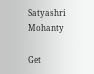Satyashri Mohanty

Get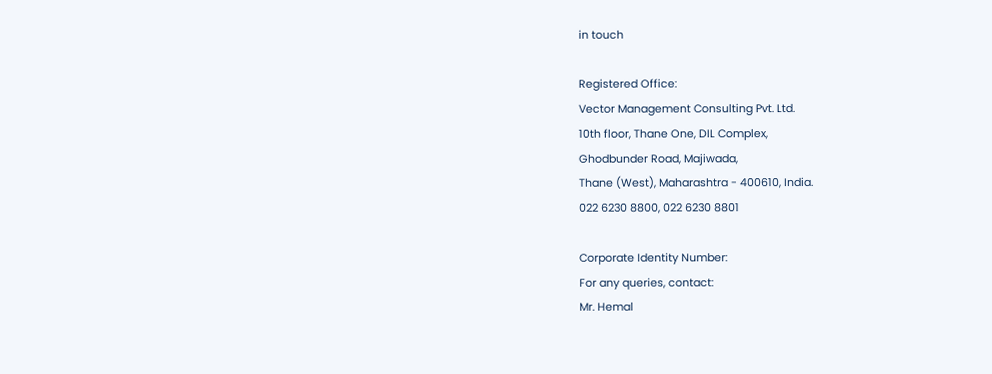in touch

Registered Office:
Vector Management Consulting Pvt. Ltd.
10th floor, Thane One, DIL Complex,
Ghodbunder Road, Majiwada,
Thane (West), Maharashtra - 400610, India.
022 6230 8800, 022 6230 8801

Corporate Identity Number:
For any queries, contact:
Mr. Hemal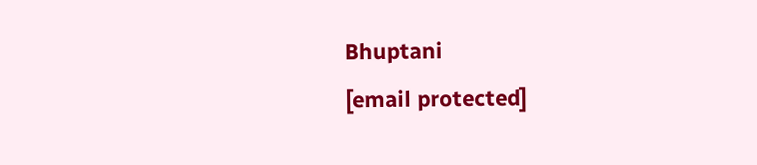Bhuptani
[email protected]